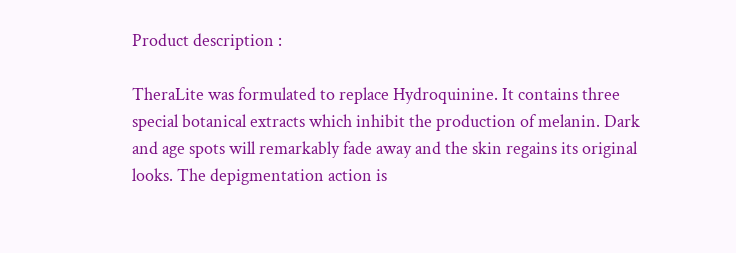Product description :

TheraLite was formulated to replace Hydroquinine. It contains three special botanical extracts which inhibit the production of melanin. Dark and age spots will remarkably fade away and the skin regains its original looks. The depigmentation action is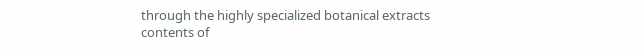through the highly specialized botanical extracts contents of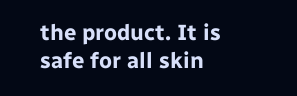the product. It is safe for all skin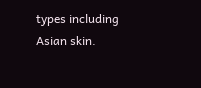types including Asian skin.